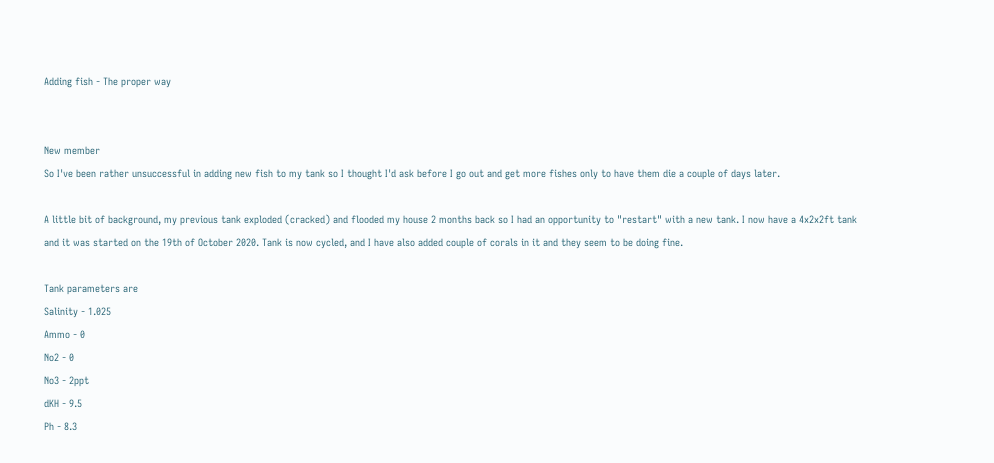Adding fish - The proper way


New member
So I've been rather unsuccessful in adding new fish to my tank so I thought I'd ask before I go out and get more fishes only to have them die a couple of days later.

A little bit of background, my previous tank exploded (cracked) and flooded my house 2 months back so I had an opportunity to "restart" with a new tank. I now have a 4x2x2ft tank and it was started on the 19th of October 2020. Tank is now cycled, and I have also added couple of corals in it and they seem to be doing fine.

Tank parameters are
Salinity - 1.025
Ammo - 0
No2 - 0
No3 - 2ppt
dKH - 9.5
Ph - 8.3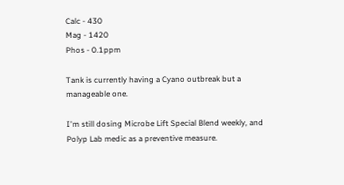Calc - 430
Mag - 1420
Phos - 0.1ppm

Tank is currently having a Cyano outbreak but a manageable one.

I'm still dosing Microbe Lift Special Blend weekly, and Polyp Lab medic as a preventive measure.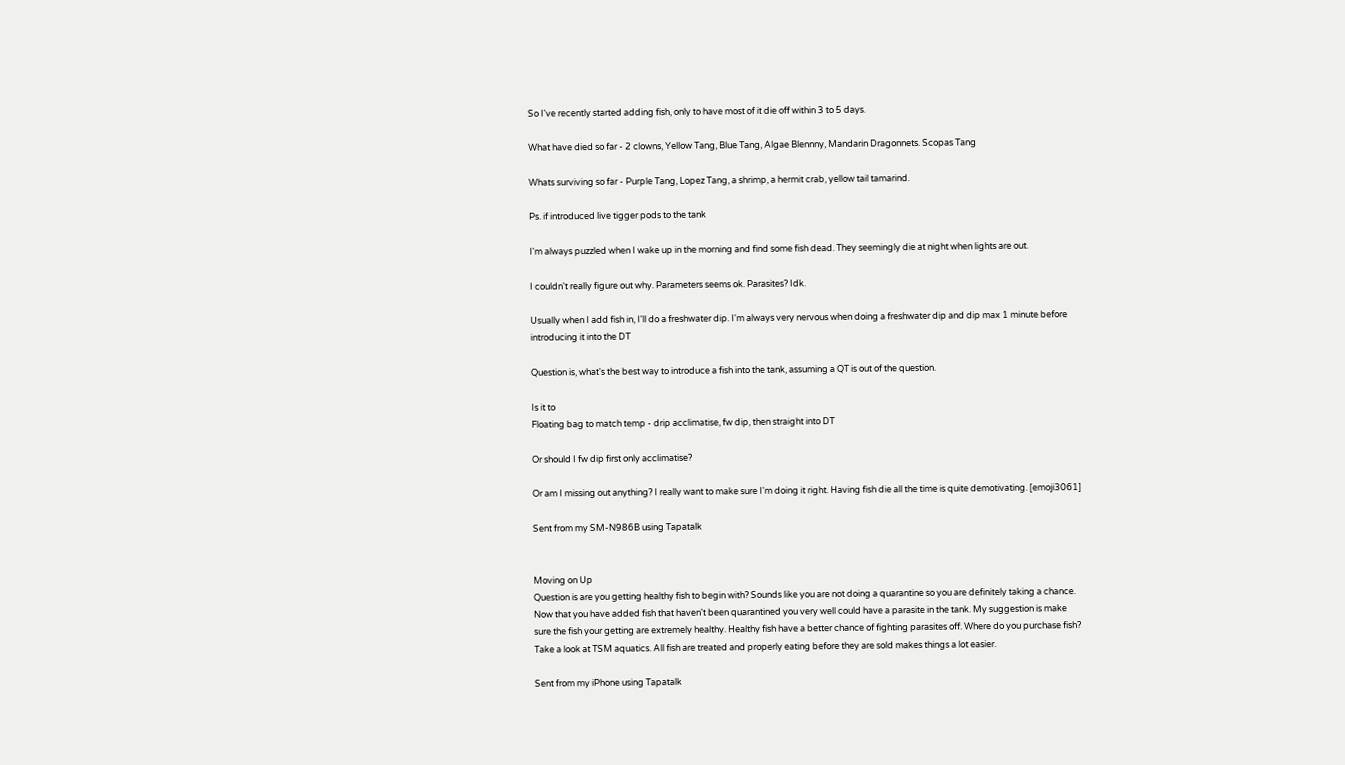So I've recently started adding fish, only to have most of it die off within 3 to 5 days.

What have died so far - 2 clowns, Yellow Tang, Blue Tang, Algae Blennny, Mandarin Dragonnets. Scopas Tang

Whats surviving so far - Purple Tang, Lopez Tang, a shrimp, a hermit crab, yellow tail tamarind.

Ps. if introduced live tigger pods to the tank

I'm always puzzled when I wake up in the morning and find some fish dead. They seemingly die at night when lights are out.

I couldn't really figure out why. Parameters seems ok. Parasites? Idk.

Usually when I add fish in, I'll do a freshwater dip. I'm always very nervous when doing a freshwater dip and dip max 1 minute before introducing it into the DT

Question is, what's the best way to introduce a fish into the tank, assuming a QT is out of the question.

Is it to
Floating bag to match temp - drip acclimatise, fw dip, then straight into DT

Or should I fw dip first only acclimatise?

Or am I missing out anything? I really want to make sure I'm doing it right. Having fish die all the time is quite demotivating. [emoji3061]

Sent from my SM-N986B using Tapatalk


Moving on Up
Question is are you getting healthy fish to begin with? Sounds like you are not doing a quarantine so you are definitely taking a chance. Now that you have added fish that haven't been quarantined you very well could have a parasite in the tank. My suggestion is make sure the fish your getting are extremely healthy. Healthy fish have a better chance of fighting parasites off. Where do you purchase fish? Take a look at TSM aquatics. All fish are treated and properly eating before they are sold makes things a lot easier.

Sent from my iPhone using Tapatalk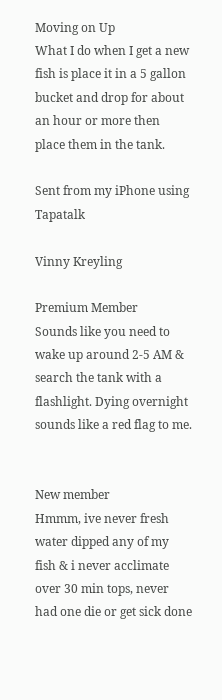Moving on Up
What I do when I get a new fish is place it in a 5 gallon bucket and drop for about an hour or more then place them in the tank.

Sent from my iPhone using Tapatalk

Vinny Kreyling

Premium Member
Sounds like you need to wake up around 2-5 AM & search the tank with a flashlight. Dying overnight sounds like a red flag to me.


New member
Hmmm, ive never fresh water dipped any of my fish & i never acclimate over 30 min tops, never had one die or get sick done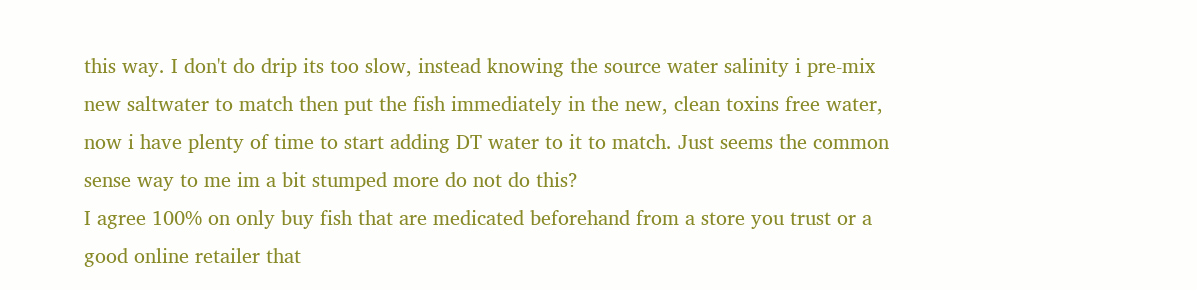this way. I don't do drip its too slow, instead knowing the source water salinity i pre-mix new saltwater to match then put the fish immediately in the new, clean toxins free water, now i have plenty of time to start adding DT water to it to match. Just seems the common sense way to me im a bit stumped more do not do this?
I agree 100% on only buy fish that are medicated beforehand from a store you trust or a good online retailer that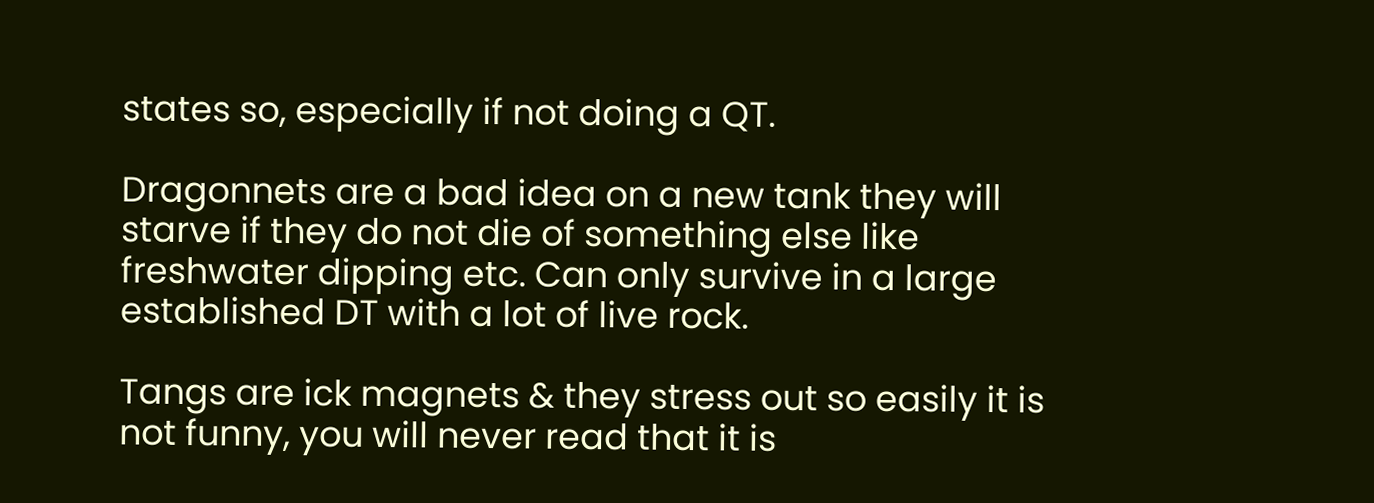states so, especially if not doing a QT.

Dragonnets are a bad idea on a new tank they will starve if they do not die of something else like freshwater dipping etc. Can only survive in a large established DT with a lot of live rock.

Tangs are ick magnets & they stress out so easily it is not funny, you will never read that it is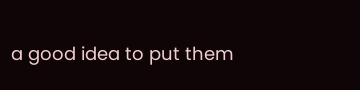a good idea to put them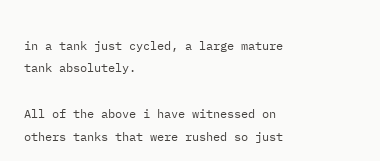in a tank just cycled, a large mature tank absolutely.

All of the above i have witnessed on others tanks that were rushed so just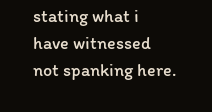stating what i have witnessed not spanking here.